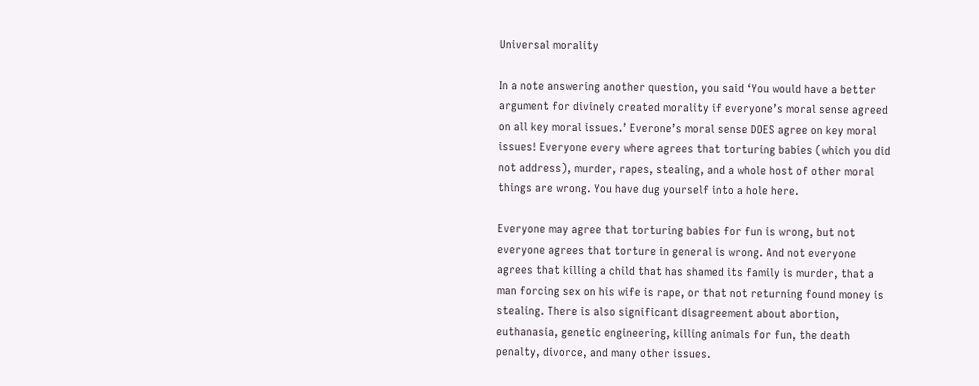Universal morality

In a note answering another question, you said ‘You would have a better argument for divinely created morality if everyone’s moral sense agreed on all key moral issues.’ Everone’s moral sense DOES agree on key moral issues! Everyone every where agrees that torturing babies (which you did not address), murder, rapes, stealing, and a whole host of other moral things are wrong. You have dug yourself into a hole here.

Everyone may agree that torturing babies for fun is wrong, but not everyone agrees that torture in general is wrong. And not everyone agrees that killing a child that has shamed its family is murder, that a man forcing sex on his wife is rape, or that not returning found money is stealing. There is also significant disagreement about abortion, euthanasia, genetic engineering, killing animals for fun, the death penalty, divorce, and many other issues.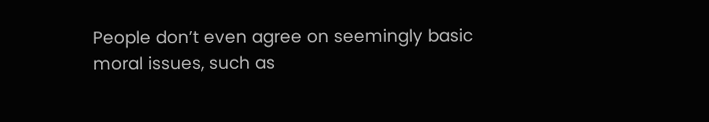People don’t even agree on seemingly basic moral issues, such as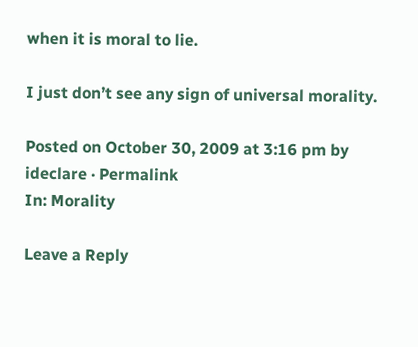when it is moral to lie.

I just don’t see any sign of universal morality.

Posted on October 30, 2009 at 3:16 pm by ideclare · Permalink
In: Morality

Leave a Reply